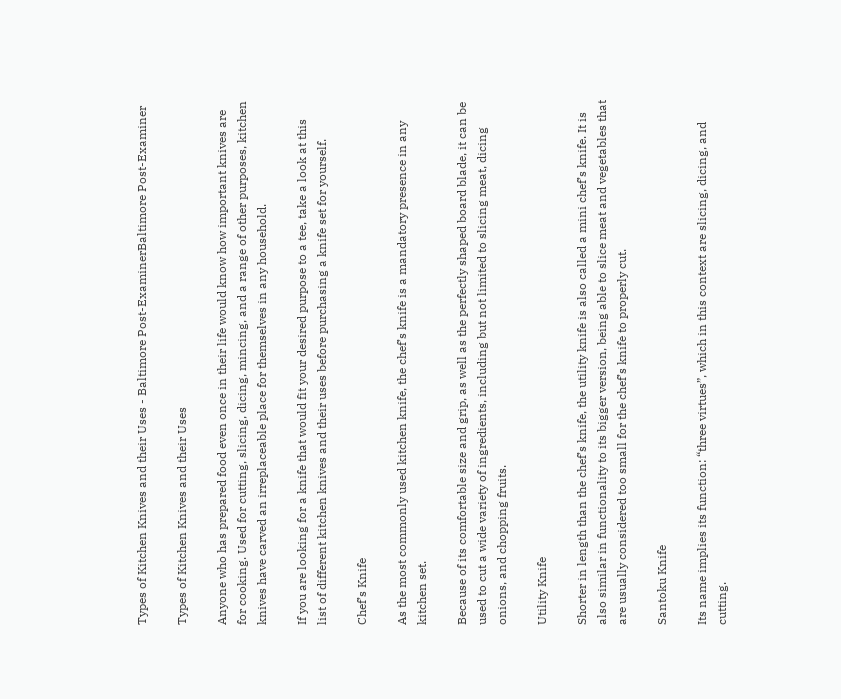Types of Kitchen Knives and their Uses - Baltimore Post-ExaminerBaltimore Post-Examiner

Types of Kitchen Knives and their Uses

Anyone who has prepared food even once in their life would know how important knives are for cooking. Used for cutting, slicing, dicing, mincing, and a range of other purposes, kitchen knives have carved an irreplaceable place for themselves in any household.

If you are looking for a knife that would fit your desired purpose to a tee, take a look at this list of different kitchen knives and their uses before purchasing a knife set for yourself.

Chef’s Knife

As the most commonly used kitchen knife, the chef’s knife is a mandatory presence in any kitchen set.

Because of its comfortable size and grip, as well as the perfectly shaped board blade, it can be used to cut a wide variety of ingredients, including but not limited to slicing meat, dicing onions, and chopping fruits.

Utility Knife

Shorter in length than the chef’s knife, the utility knife is also called a mini chef’s knife. It is also similar in functionality to its bigger version, being able to slice meat and vegetables that are usually considered too small for the chef’s knife to properly cut.

Santoku Knife

Its name implies its function: “three virtues”, which in this context are slicing, dicing, and cutting.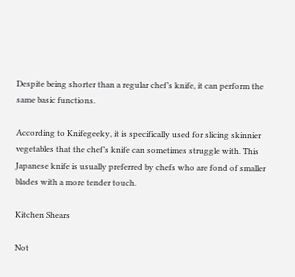Despite being shorter than a regular chef’s knife, it can perform the same basic functions.

According to Knifegeeky, it is specifically used for slicing skinnier vegetables that the chef’s knife can sometimes struggle with. This Japanese knife is usually preferred by chefs who are fond of smaller blades with a more tender touch.

Kitchen Shears

Not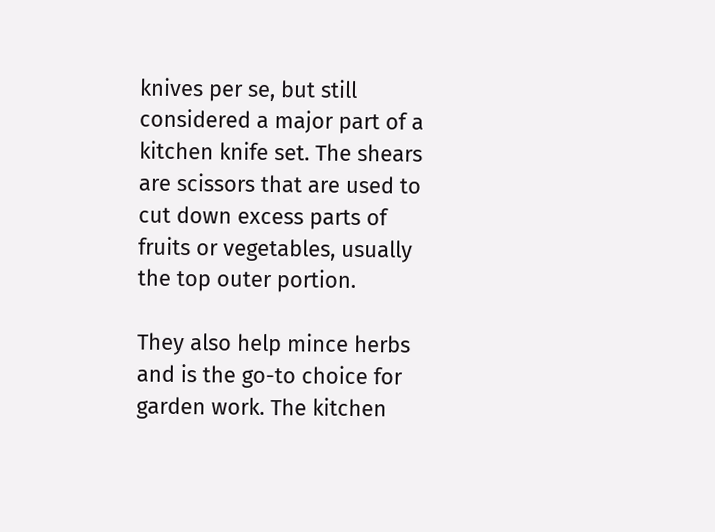knives per se, but still considered a major part of a kitchen knife set. The shears are scissors that are used to cut down excess parts of fruits or vegetables, usually the top outer portion.

They also help mince herbs and is the go-to choice for garden work. The kitchen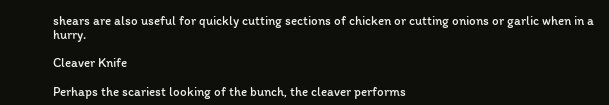shears are also useful for quickly cutting sections of chicken or cutting onions or garlic when in a hurry.

Cleaver Knife

Perhaps the scariest looking of the bunch, the cleaver performs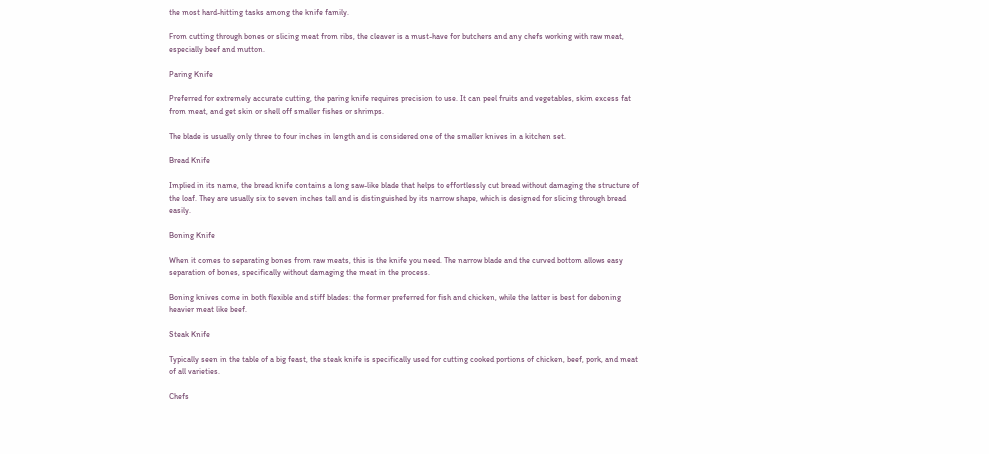the most hard-hitting tasks among the knife family.

From cutting through bones or slicing meat from ribs, the cleaver is a must-have for butchers and any chefs working with raw meat, especially beef and mutton.

Paring Knife

Preferred for extremely accurate cutting, the paring knife requires precision to use. It can peel fruits and vegetables, skim excess fat from meat, and get skin or shell off smaller fishes or shrimps.

The blade is usually only three to four inches in length and is considered one of the smaller knives in a kitchen set.

Bread Knife

Implied in its name, the bread knife contains a long saw-like blade that helps to effortlessly cut bread without damaging the structure of the loaf. They are usually six to seven inches tall and is distinguished by its narrow shape, which is designed for slicing through bread easily.

Boning Knife

When it comes to separating bones from raw meats, this is the knife you need. The narrow blade and the curved bottom allows easy separation of bones, specifically without damaging the meat in the process.

Boning knives come in both flexible and stiff blades: the former preferred for fish and chicken, while the latter is best for deboning heavier meat like beef.

Steak Knife

Typically seen in the table of a big feast, the steak knife is specifically used for cutting cooked portions of chicken, beef, pork, and meat of all varieties.

Chefs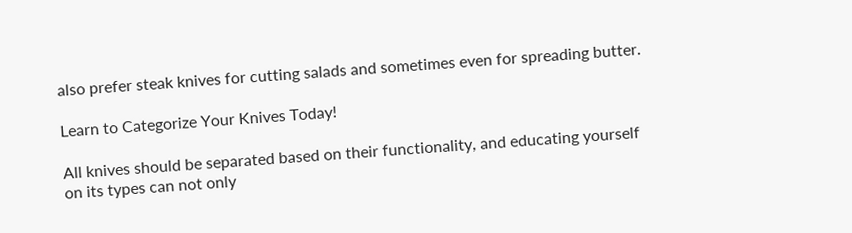also prefer steak knives for cutting salads and sometimes even for spreading butter.

Learn to Categorize Your Knives Today!

All knives should be separated based on their functionality, and educating yourself on its types can not only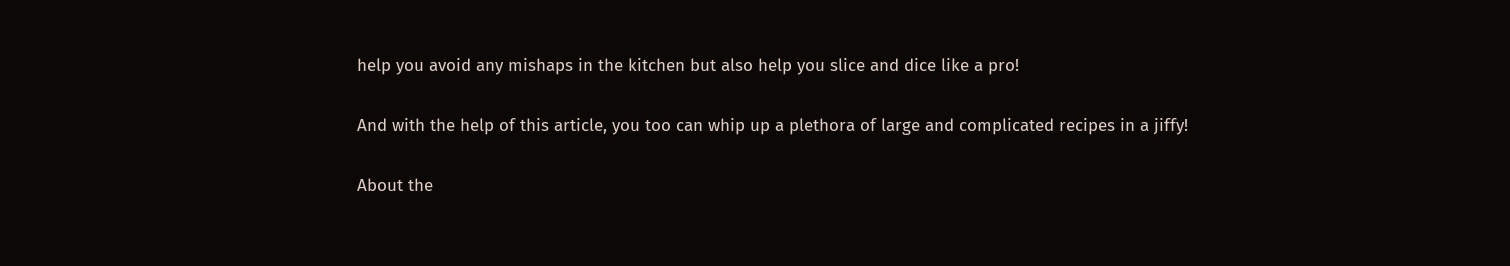help you avoid any mishaps in the kitchen but also help you slice and dice like a pro!

And with the help of this article, you too can whip up a plethora of large and complicated recipes in a jiffy!

About the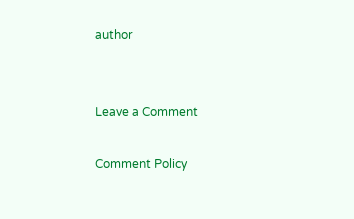author


Leave a Comment

Comment Policy